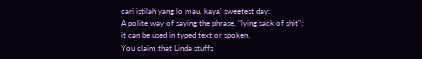cari istilah yang lo mau, kaya' sweetest day:
A polite way of saying the phrase, "lying sack of shit"; it can be used in typed text or spoken.
You claim that Linda stuffs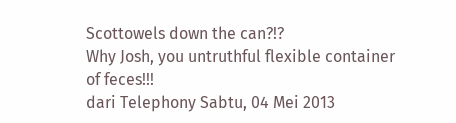Scottowels down the can?!?
Why Josh, you untruthful flexible container of feces!!!
dari Telephony Sabtu, 04 Mei 2013